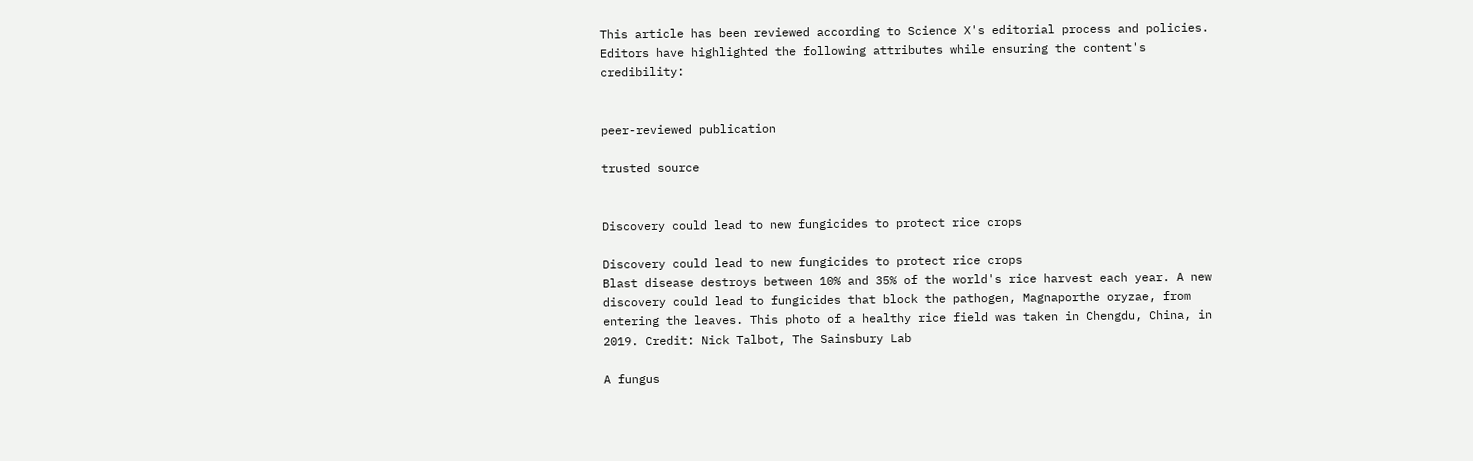This article has been reviewed according to Science X's editorial process and policies. Editors have highlighted the following attributes while ensuring the content's credibility:


peer-reviewed publication

trusted source


Discovery could lead to new fungicides to protect rice crops

Discovery could lead to new fungicides to protect rice crops
Blast disease destroys between 10% and 35% of the world's rice harvest each year. A new discovery could lead to fungicides that block the pathogen, Magnaporthe oryzae, from entering the leaves. This photo of a healthy rice field was taken in Chengdu, China, in 2019. Credit: Nick Talbot, The Sainsbury Lab

A fungus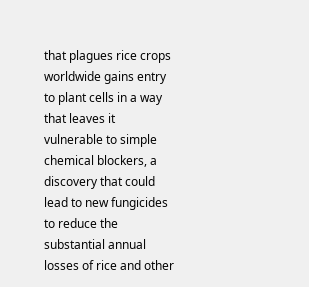that plagues rice crops worldwide gains entry to plant cells in a way that leaves it vulnerable to simple chemical blockers, a discovery that could lead to new fungicides to reduce the substantial annual losses of rice and other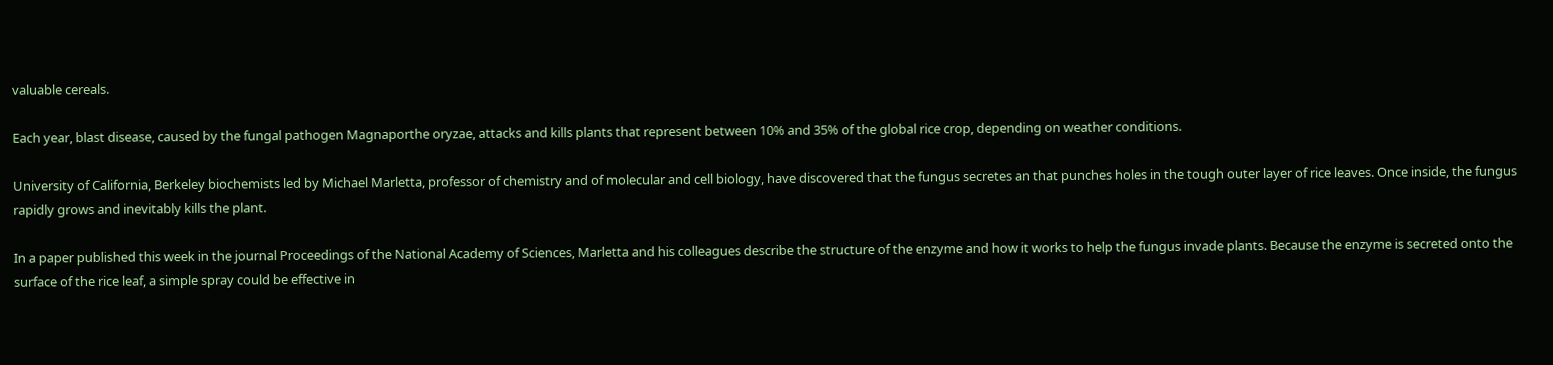valuable cereals.

Each year, blast disease, caused by the fungal pathogen Magnaporthe oryzae, attacks and kills plants that represent between 10% and 35% of the global rice crop, depending on weather conditions.

University of California, Berkeley biochemists led by Michael Marletta, professor of chemistry and of molecular and cell biology, have discovered that the fungus secretes an that punches holes in the tough outer layer of rice leaves. Once inside, the fungus rapidly grows and inevitably kills the plant.

In a paper published this week in the journal Proceedings of the National Academy of Sciences, Marletta and his colleagues describe the structure of the enzyme and how it works to help the fungus invade plants. Because the enzyme is secreted onto the surface of the rice leaf, a simple spray could be effective in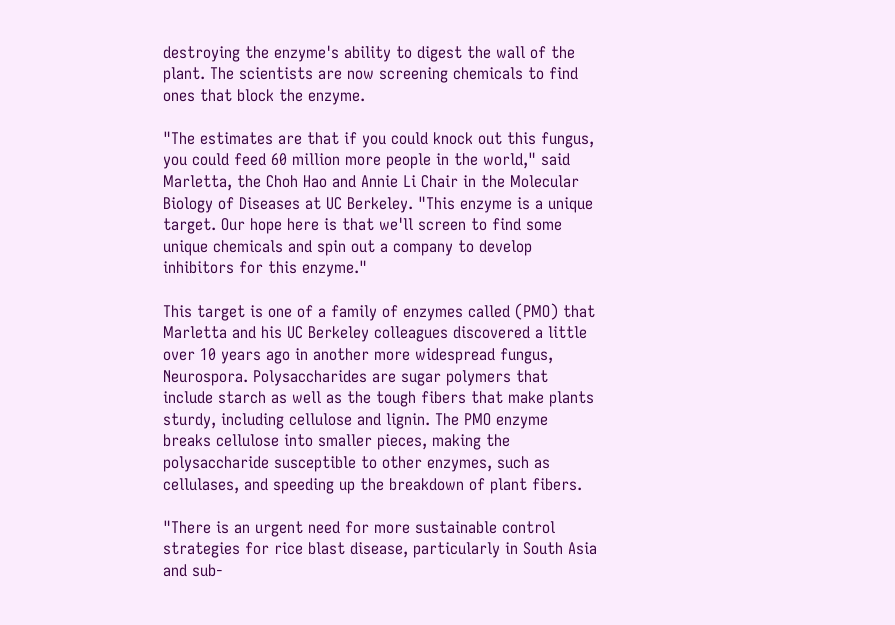destroying the enzyme's ability to digest the wall of the plant. The scientists are now screening chemicals to find ones that block the enzyme.

"The estimates are that if you could knock out this fungus, you could feed 60 million more people in the world," said Marletta, the Choh Hao and Annie Li Chair in the Molecular Biology of Diseases at UC Berkeley. "This enzyme is a unique target. Our hope here is that we'll screen to find some unique chemicals and spin out a company to develop inhibitors for this enzyme."

This target is one of a family of enzymes called (PMO) that Marletta and his UC Berkeley colleagues discovered a little over 10 years ago in another more widespread fungus, Neurospora. Polysaccharides are sugar polymers that include starch as well as the tough fibers that make plants sturdy, including cellulose and lignin. The PMO enzyme breaks cellulose into smaller pieces, making the polysaccharide susceptible to other enzymes, such as cellulases, and speeding up the breakdown of plant fibers.

"There is an urgent need for more sustainable control strategies for rice blast disease, particularly in South Asia and sub-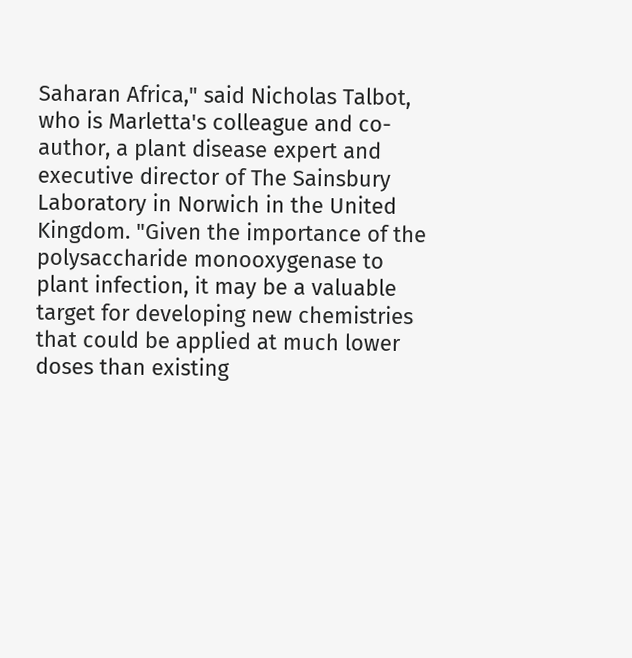Saharan Africa," said Nicholas Talbot, who is Marletta's colleague and co-author, a plant disease expert and executive director of The Sainsbury Laboratory in Norwich in the United Kingdom. "Given the importance of the polysaccharide monooxygenase to plant infection, it may be a valuable target for developing new chemistries that could be applied at much lower doses than existing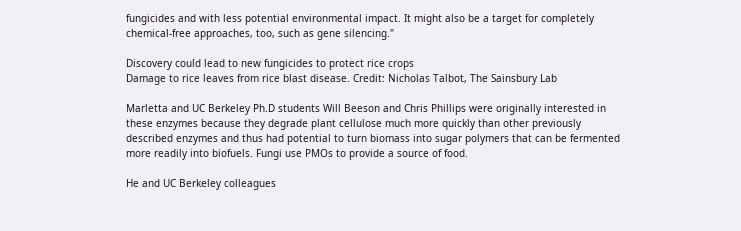fungicides and with less potential environmental impact. It might also be a target for completely chemical-free approaches, too, such as gene silencing."

Discovery could lead to new fungicides to protect rice crops
Damage to rice leaves from rice blast disease. Credit: Nicholas Talbot, The Sainsbury Lab

Marletta and UC Berkeley Ph.D students Will Beeson and Chris Phillips were originally interested in these enzymes because they degrade plant cellulose much more quickly than other previously described enzymes and thus had potential to turn biomass into sugar polymers that can be fermented more readily into biofuels. Fungi use PMOs to provide a source of food.

He and UC Berkeley colleagues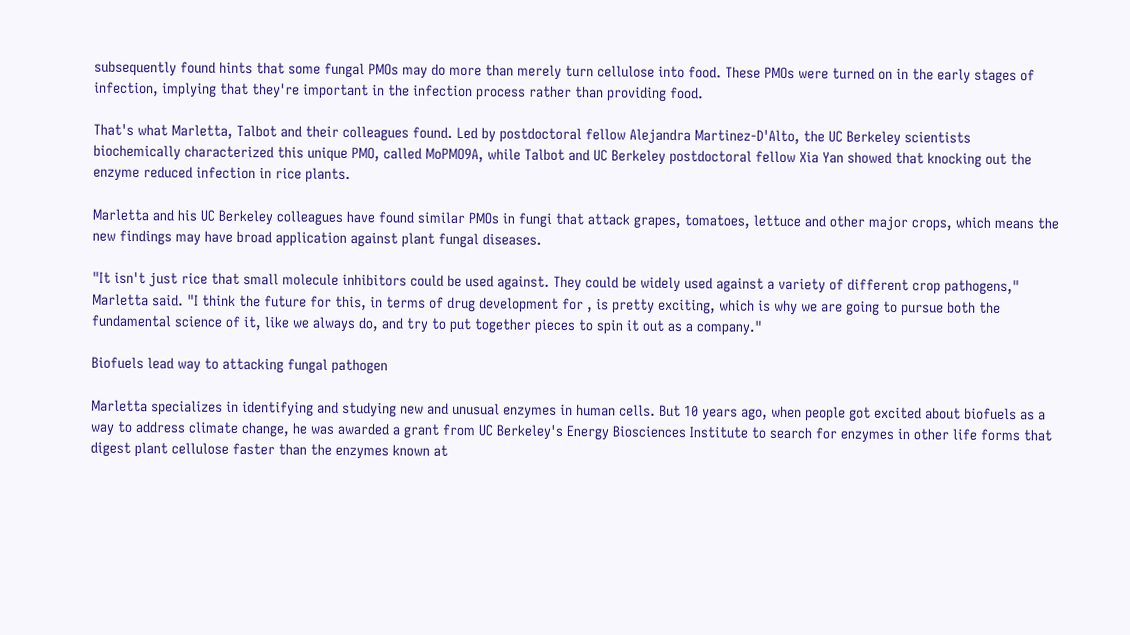subsequently found hints that some fungal PMOs may do more than merely turn cellulose into food. These PMOs were turned on in the early stages of infection, implying that they're important in the infection process rather than providing food.

That's what Marletta, Talbot and their colleagues found. Led by postdoctoral fellow Alejandra Martinez-D'Alto, the UC Berkeley scientists biochemically characterized this unique PMO, called MoPMO9A, while Talbot and UC Berkeley postdoctoral fellow Xia Yan showed that knocking out the enzyme reduced infection in rice plants.

Marletta and his UC Berkeley colleagues have found similar PMOs in fungi that attack grapes, tomatoes, lettuce and other major crops, which means the new findings may have broad application against plant fungal diseases.

"It isn't just rice that small molecule inhibitors could be used against. They could be widely used against a variety of different crop pathogens," Marletta said. "I think the future for this, in terms of drug development for , is pretty exciting, which is why we are going to pursue both the fundamental science of it, like we always do, and try to put together pieces to spin it out as a company."

Biofuels lead way to attacking fungal pathogen

Marletta specializes in identifying and studying new and unusual enzymes in human cells. But 10 years ago, when people got excited about biofuels as a way to address climate change, he was awarded a grant from UC Berkeley's Energy Biosciences Institute to search for enzymes in other life forms that digest plant cellulose faster than the enzymes known at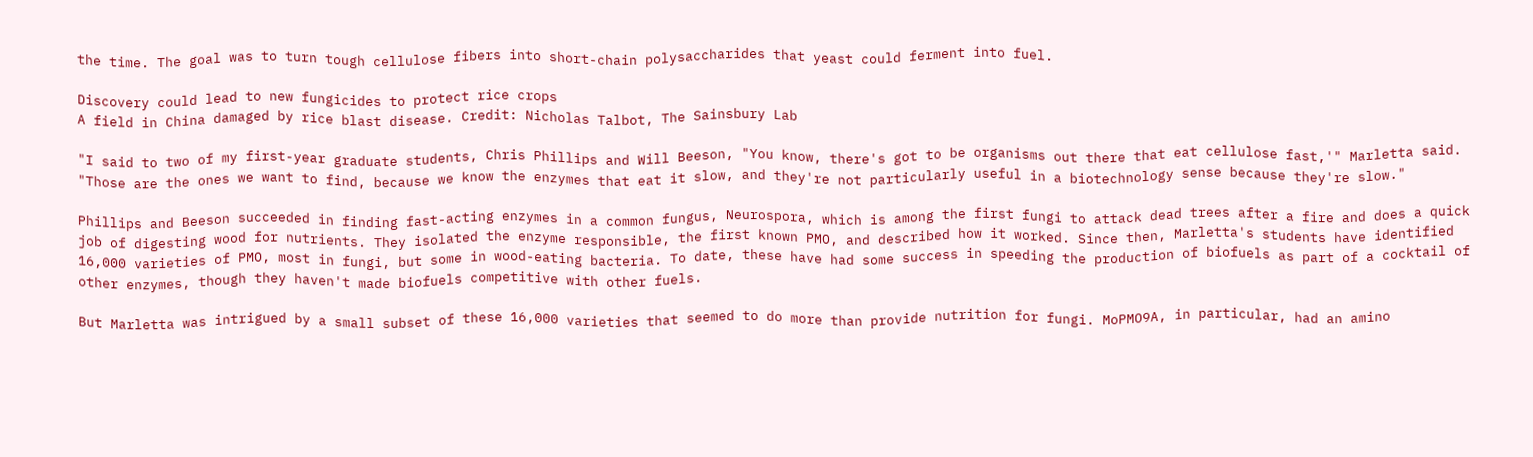the time. The goal was to turn tough cellulose fibers into short-chain polysaccharides that yeast could ferment into fuel.

Discovery could lead to new fungicides to protect rice crops
A field in China damaged by rice blast disease. Credit: Nicholas Talbot, The Sainsbury Lab

"I said to two of my first-year graduate students, Chris Phillips and Will Beeson, "You know, there's got to be organisms out there that eat cellulose fast,'" Marletta said. "Those are the ones we want to find, because we know the enzymes that eat it slow, and they're not particularly useful in a biotechnology sense because they're slow."

Phillips and Beeson succeeded in finding fast-acting enzymes in a common fungus, Neurospora, which is among the first fungi to attack dead trees after a fire and does a quick job of digesting wood for nutrients. They isolated the enzyme responsible, the first known PMO, and described how it worked. Since then, Marletta's students have identified 16,000 varieties of PMO, most in fungi, but some in wood-eating bacteria. To date, these have had some success in speeding the production of biofuels as part of a cocktail of other enzymes, though they haven't made biofuels competitive with other fuels.

But Marletta was intrigued by a small subset of these 16,000 varieties that seemed to do more than provide nutrition for fungi. MoPMO9A, in particular, had an amino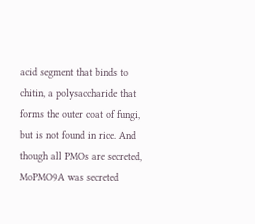acid segment that binds to chitin, a polysaccharide that forms the outer coat of fungi, but is not found in rice. And though all PMOs are secreted, MoPMO9A was secreted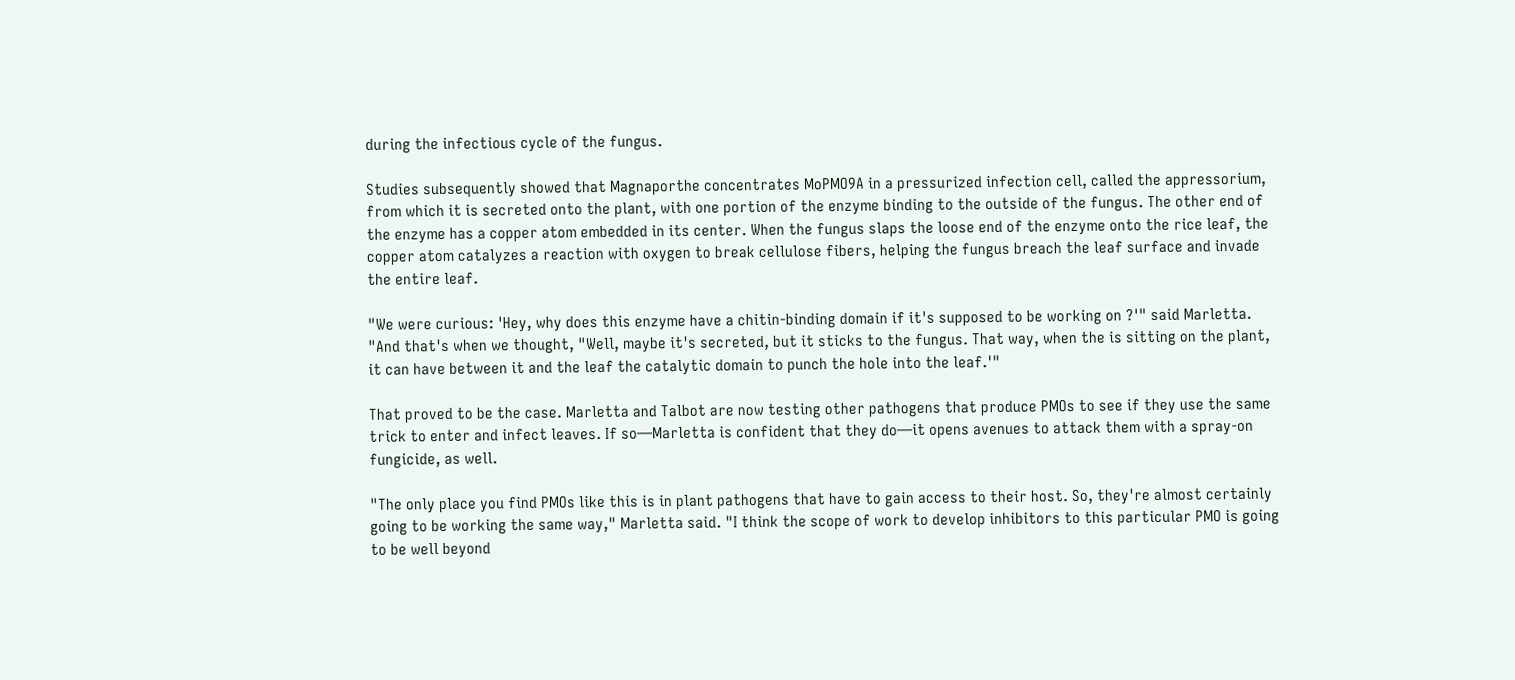during the infectious cycle of the fungus.

Studies subsequently showed that Magnaporthe concentrates MoPMO9A in a pressurized infection cell, called the appressorium, from which it is secreted onto the plant, with one portion of the enzyme binding to the outside of the fungus. The other end of the enzyme has a copper atom embedded in its center. When the fungus slaps the loose end of the enzyme onto the rice leaf, the copper atom catalyzes a reaction with oxygen to break cellulose fibers, helping the fungus breach the leaf surface and invade the entire leaf.

"We were curious: 'Hey, why does this enzyme have a chitin-binding domain if it's supposed to be working on ?'" said Marletta. "And that's when we thought, "Well, maybe it's secreted, but it sticks to the fungus. That way, when the is sitting on the plant, it can have between it and the leaf the catalytic domain to punch the hole into the leaf.'"

That proved to be the case. Marletta and Talbot are now testing other pathogens that produce PMOs to see if they use the same trick to enter and infect leaves. If so—Marletta is confident that they do—it opens avenues to attack them with a spray-on fungicide, as well.

"The only place you find PMOs like this is in plant pathogens that have to gain access to their host. So, they're almost certainly going to be working the same way," Marletta said. "I think the scope of work to develop inhibitors to this particular PMO is going to be well beyond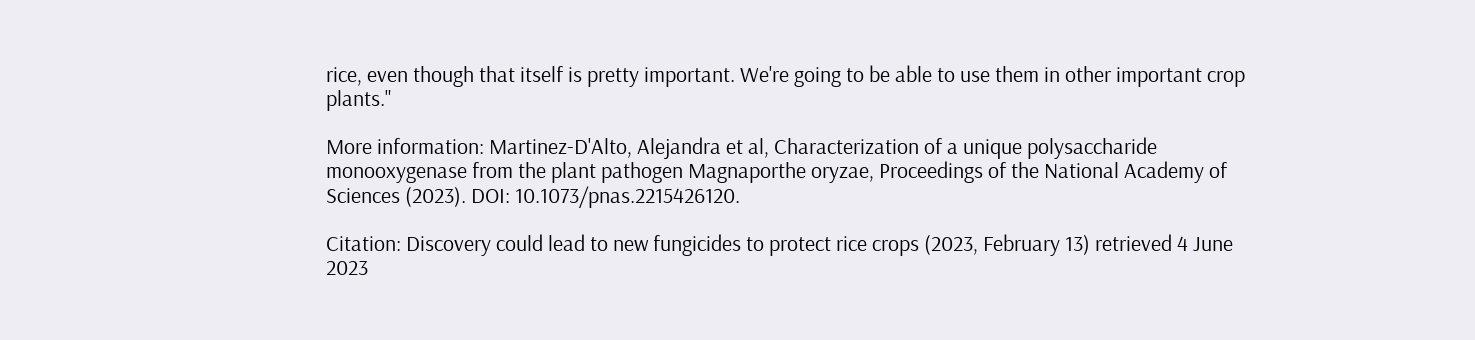rice, even though that itself is pretty important. We're going to be able to use them in other important crop plants."

More information: Martinez-D'Alto, Alejandra et al, Characterization of a unique polysaccharide monooxygenase from the plant pathogen Magnaporthe oryzae, Proceedings of the National Academy of Sciences (2023). DOI: 10.1073/pnas.2215426120.

Citation: Discovery could lead to new fungicides to protect rice crops (2023, February 13) retrieved 4 June 2023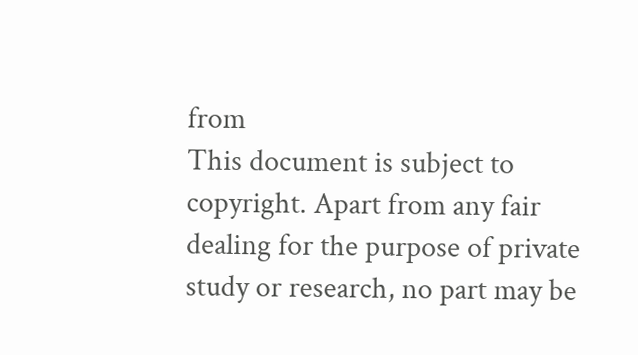from
This document is subject to copyright. Apart from any fair dealing for the purpose of private study or research, no part may be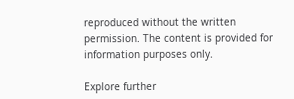reproduced without the written permission. The content is provided for information purposes only.

Explore further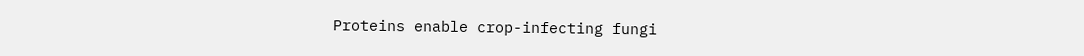Proteins enable crop-infecting fungi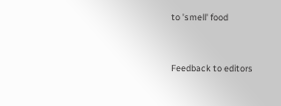to 'smell' food


Feedback to editors